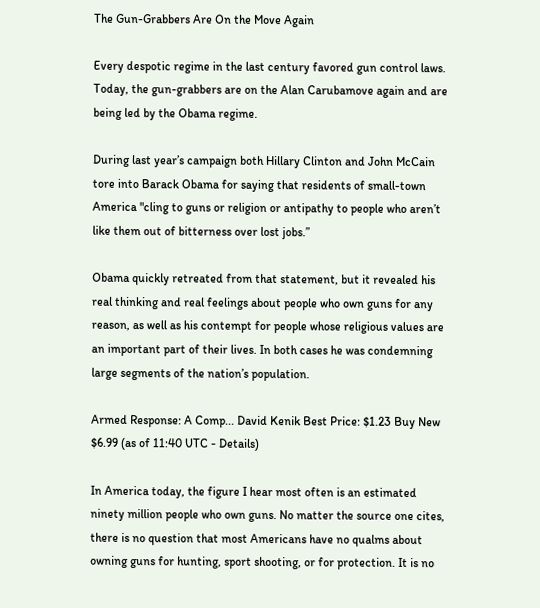The Gun-Grabbers Are On the Move Again

Every despotic regime in the last century favored gun control laws. Today, the gun-grabbers are on the Alan Carubamove again and are being led by the Obama regime.

During last year’s campaign both Hillary Clinton and John McCain tore into Barack Obama for saying that residents of small-town America "cling to guns or religion or antipathy to people who aren’t like them out of bitterness over lost jobs.”

Obama quickly retreated from that statement, but it revealed his real thinking and real feelings about people who own guns for any reason, as well as his contempt for people whose religious values are an important part of their lives. In both cases he was condemning large segments of the nation’s population.

Armed Response: A Comp... David Kenik Best Price: $1.23 Buy New $6.99 (as of 11:40 UTC - Details)

In America today, the figure I hear most often is an estimated ninety million people who own guns. No matter the source one cites, there is no question that most Americans have no qualms about owning guns for hunting, sport shooting, or for protection. It is no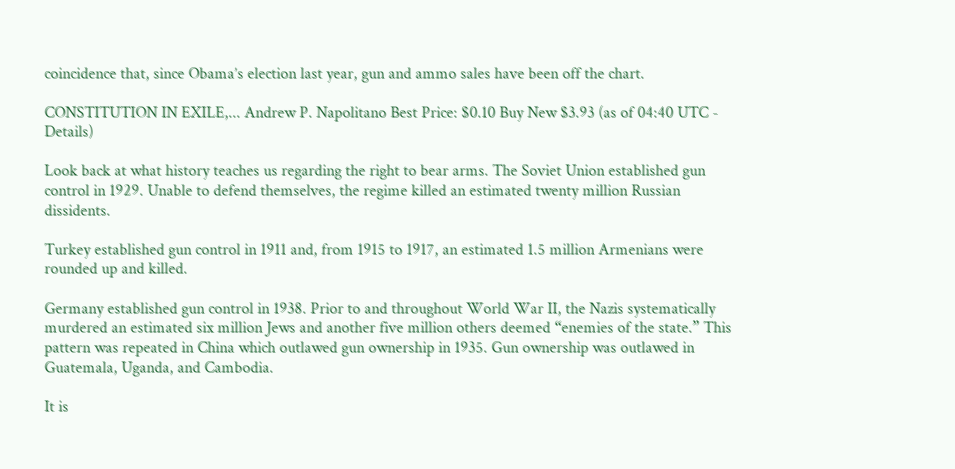coincidence that, since Obama’s election last year, gun and ammo sales have been off the chart.

CONSTITUTION IN EXILE,... Andrew P. Napolitano Best Price: $0.10 Buy New $3.93 (as of 04:40 UTC - Details)

Look back at what history teaches us regarding the right to bear arms. The Soviet Union established gun control in 1929. Unable to defend themselves, the regime killed an estimated twenty million Russian dissidents.

Turkey established gun control in 1911 and, from 1915 to 1917, an estimated 1.5 million Armenians were rounded up and killed.

Germany established gun control in 1938. Prior to and throughout World War II, the Nazis systematically murdered an estimated six million Jews and another five million others deemed “enemies of the state.” This pattern was repeated in China which outlawed gun ownership in 1935. Gun ownership was outlawed in Guatemala, Uganda, and Cambodia.

It is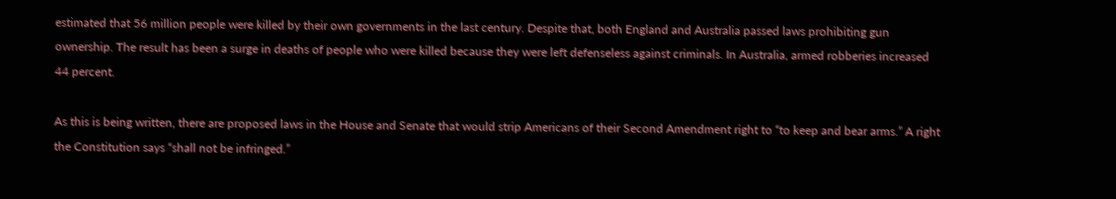estimated that 56 million people were killed by their own governments in the last century. Despite that, both England and Australia passed laws prohibiting gun ownership. The result has been a surge in deaths of people who were killed because they were left defenseless against criminals. In Australia, armed robberies increased 44 percent.

As this is being written, there are proposed laws in the House and Senate that would strip Americans of their Second Amendment right to “to keep and bear arms.” A right the Constitution says “shall not be infringed.”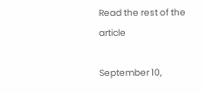Read the rest of the article

September 10,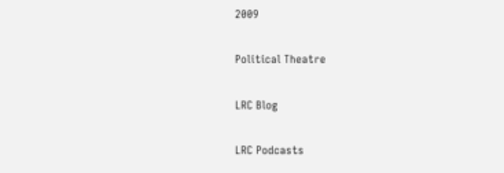2009

Political Theatre

LRC Blog

LRC Podcasts